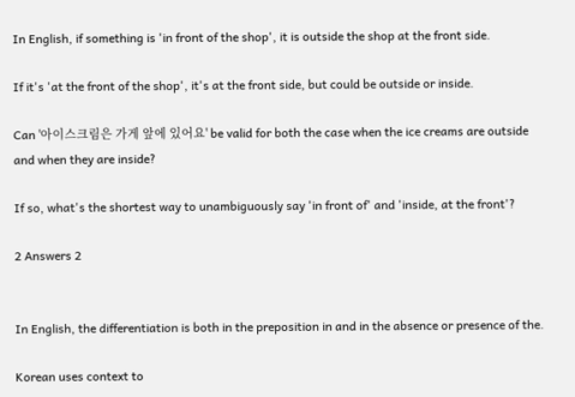In English, if something is 'in front of the shop', it is outside the shop at the front side.

If it's 'at the front of the shop', it's at the front side, but could be outside or inside.

Can '아이스크림은 가게 앞에 있어요' be valid for both the case when the ice creams are outside and when they are inside?

If so, what's the shortest way to unambiguously say 'in front of' and 'inside, at the front'?

2 Answers 2


In English, the differentiation is both in the preposition in and in the absence or presence of the.

Korean uses context to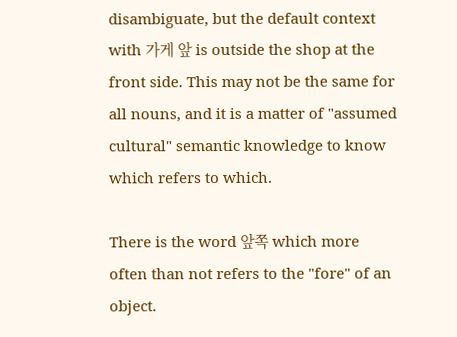disambiguate, but the default context with 가게 앞 is outside the shop at the front side. This may not be the same for all nouns, and it is a matter of "assumed cultural" semantic knowledge to know which refers to which.

There is the word 앞쪽 which more often than not refers to the "fore" of an object.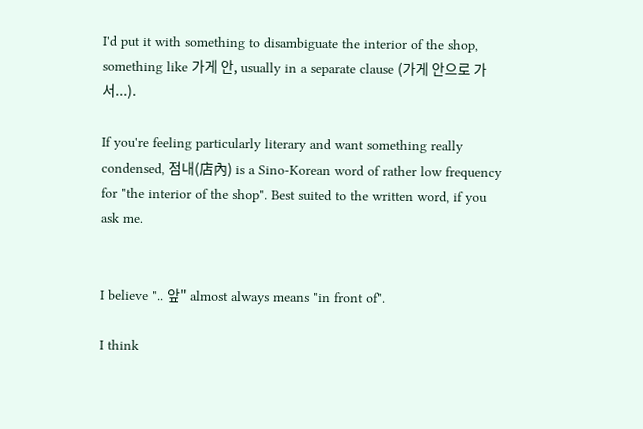I'd put it with something to disambiguate the interior of the shop, something like 가게 안, usually in a separate clause (가게 안으로 가서...).

If you're feeling particularly literary and want something really condensed, 점내(店內) is a Sino-Korean word of rather low frequency for "the interior of the shop". Best suited to the written word, if you ask me.


I believe ".. 앞" almost always means "in front of".

I think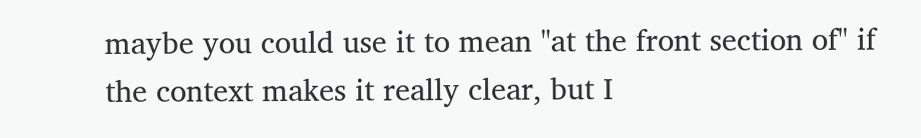maybe you could use it to mean "at the front section of" if the context makes it really clear, but I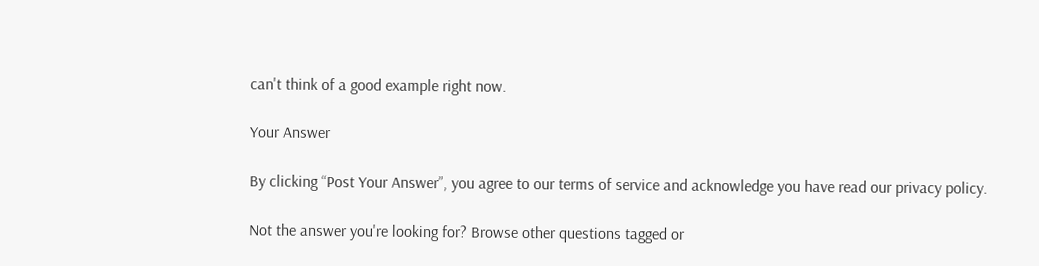can't think of a good example right now.

Your Answer

By clicking “Post Your Answer”, you agree to our terms of service and acknowledge you have read our privacy policy.

Not the answer you're looking for? Browse other questions tagged or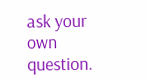ask your own question.